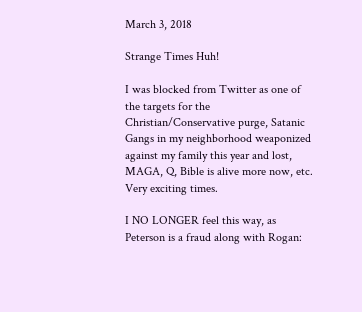March 3, 2018

Strange Times Huh!

I was blocked from Twitter as one of the targets for the Christian/Conservative purge, Satanic Gangs in my neighborhood weaponized against my family this year and lost, MAGA, Q, Bible is alive more now, etc. Very exciting times.

I NO LONGER feel this way, as Peterson is a fraud along with Rogan: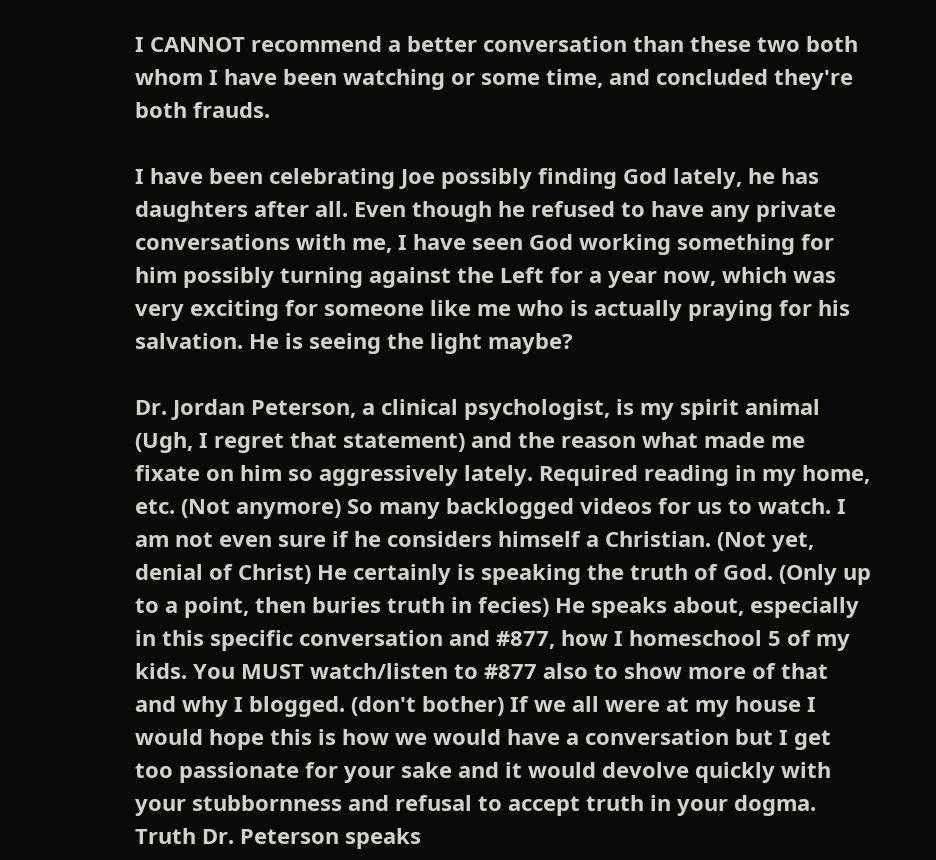I CANNOT recommend a better conversation than these two both whom I have been watching or some time, and concluded they're both frauds.

I have been celebrating Joe possibly finding God lately, he has daughters after all. Even though he refused to have any private conversations with me, I have seen God working something for him possibly turning against the Left for a year now, which was very exciting for someone like me who is actually praying for his salvation. He is seeing the light maybe?

Dr. Jordan Peterson, a clinical psychologist, is my spirit animal (Ugh, I regret that statement) and the reason what made me fixate on him so aggressively lately. Required reading in my home, etc. (Not anymore) So many backlogged videos for us to watch. I am not even sure if he considers himself a Christian. (Not yet, denial of Christ) He certainly is speaking the truth of God. (Only up to a point, then buries truth in fecies) He speaks about, especially in this specific conversation and #877, how I homeschool 5 of my kids. You MUST watch/listen to #877 also to show more of that and why I blogged. (don't bother) If we all were at my house I would hope this is how we would have a conversation but I get too passionate for your sake and it would devolve quickly with your stubbornness and refusal to accept truth in your dogma. Truth Dr. Peterson speaks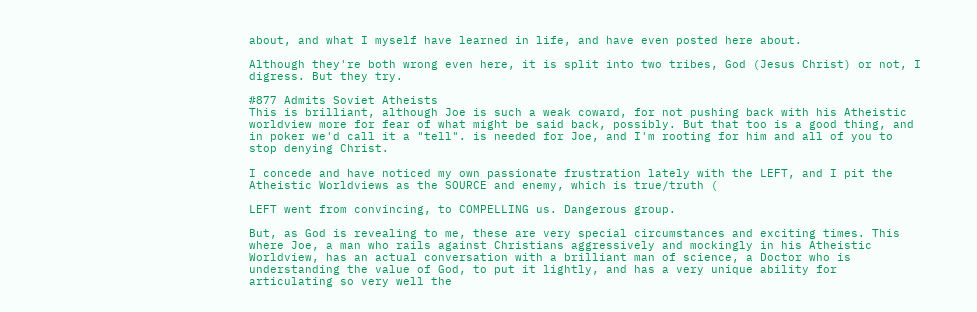about, and what I myself have learned in life, and have even posted here about.

Although they're both wrong even here, it is split into two tribes, God (Jesus Christ) or not, I digress. But they try.

#877 Admits Soviet Atheists
This is brilliant, although Joe is such a weak coward, for not pushing back with his Atheistic worldview more for fear of what might be said back, possibly. But that too is a good thing, and in poker we'd call it a "tell". is needed for Joe, and I'm rooting for him and all of you to stop denying Christ.

I concede and have noticed my own passionate frustration lately with the LEFT, and I pit the Atheistic Worldviews as the SOURCE and enemy, which is true/truth (

LEFT went from convincing, to COMPELLING us. Dangerous group.

But, as God is revealing to me, these are very special circumstances and exciting times. This where Joe, a man who rails against Christians aggressively and mockingly in his Atheistic Worldview, has an actual conversation with a brilliant man of science, a Doctor who is understanding the value of God, to put it lightly, and has a very unique ability for articulating so very well the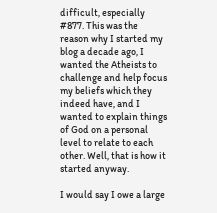difficult, especially #877. This was the reason why I started my blog a decade ago, I wanted the Atheists to challenge and help focus my beliefs which they indeed have, and I wanted to explain things of God on a personal level to relate to each other. Well, that is how it started anyway.

I would say I owe a large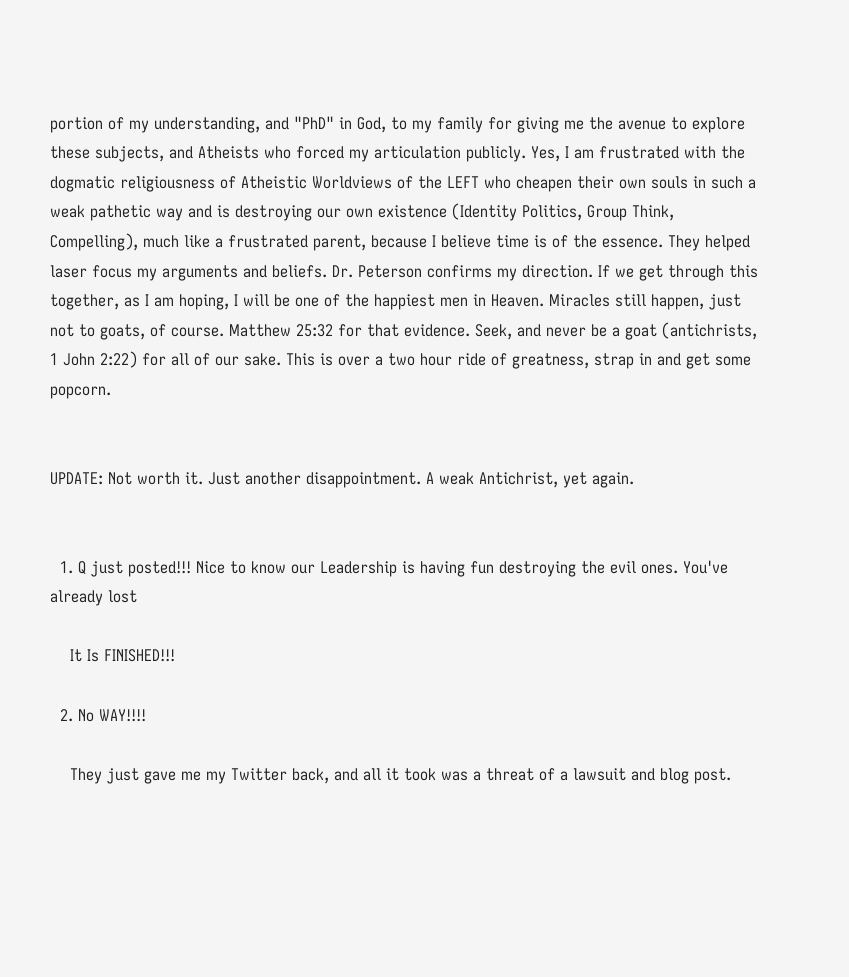portion of my understanding, and "PhD" in God, to my family for giving me the avenue to explore these subjects, and Atheists who forced my articulation publicly. Yes, I am frustrated with the dogmatic religiousness of Atheistic Worldviews of the LEFT who cheapen their own souls in such a weak pathetic way and is destroying our own existence (Identity Politics, Group Think, Compelling), much like a frustrated parent, because I believe time is of the essence. They helped laser focus my arguments and beliefs. Dr. Peterson confirms my direction. If we get through this together, as I am hoping, I will be one of the happiest men in Heaven. Miracles still happen, just not to goats, of course. Matthew 25:32 for that evidence. Seek, and never be a goat (antichrists, 1 John 2:22) for all of our sake. This is over a two hour ride of greatness, strap in and get some popcorn.


UPDATE: Not worth it. Just another disappointment. A weak Antichrist, yet again.


  1. Q just posted!!! Nice to know our Leadership is having fun destroying the evil ones. You've already lost

    It Is FINISHED!!!

  2. No WAY!!!!

    They just gave me my Twitter back, and all it took was a threat of a lawsuit and blog post.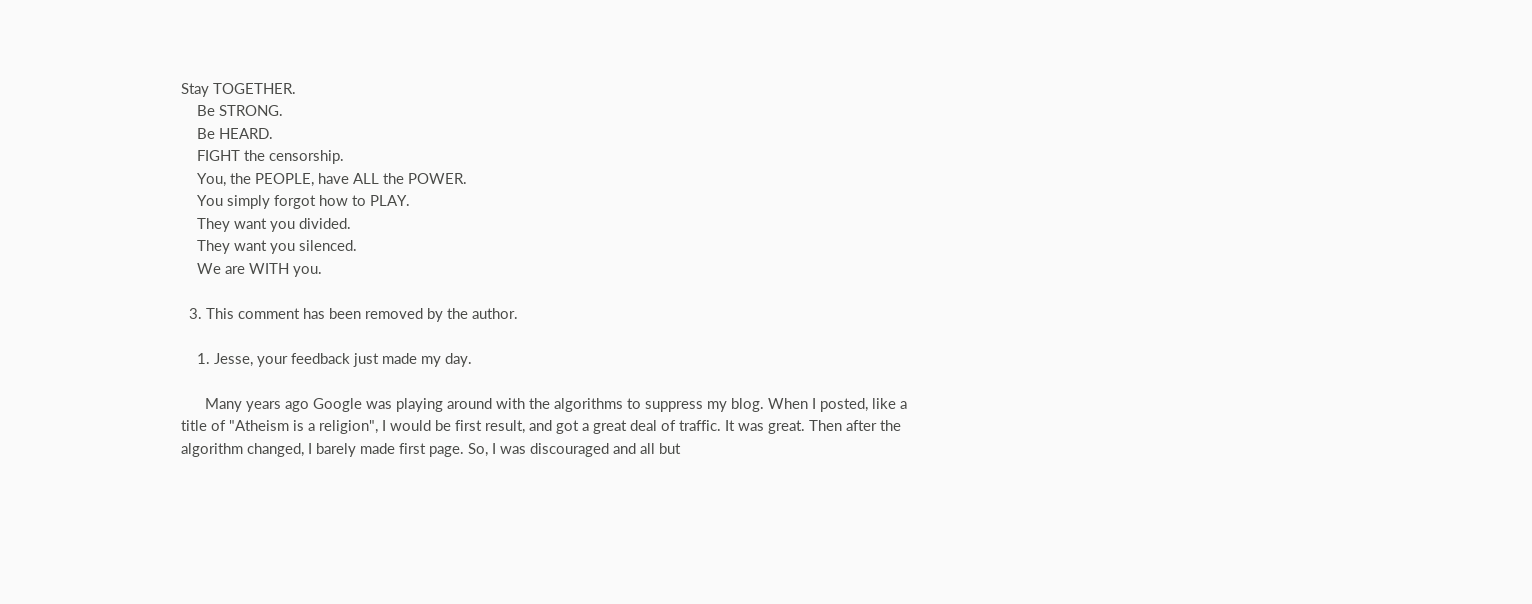Stay TOGETHER.
    Be STRONG.
    Be HEARD.
    FIGHT the censorship.
    You, the PEOPLE, have ALL the POWER.
    You simply forgot how to PLAY.
    They want you divided.
    They want you silenced.
    We are WITH you.

  3. This comment has been removed by the author.

    1. Jesse, your feedback just made my day.

      Many years ago Google was playing around with the algorithms to suppress my blog. When I posted, like a title of "Atheism is a religion", I would be first result, and got a great deal of traffic. It was great. Then after the algorithm changed, I barely made first page. So, I was discouraged and all but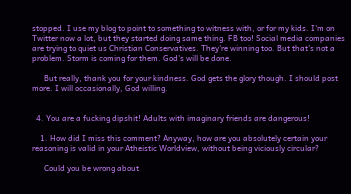stopped. I use my blog to point to something to witness with, or for my kids. I'm on Twitter now a lot, but they started doing same thing. FB too! Social media companies are trying to quiet us Christian Conservatives. They're winning too. But that's not a problem. Storm is coming for them. God's will be done.

      But really, thank you for your kindness. God gets the glory though. I should post more. I will occasionally, God willing.


  4. You are a fucking dipshit! Adults with imaginary friends are dangerous!

    1. How did I miss this comment? Anyway, how are you absolutely certain your reasoning is valid in your Atheistic Worldview, without being viciously circular?

      Could you be wrong about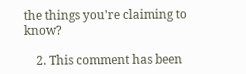the things you're claiming to know?

    2. This comment has been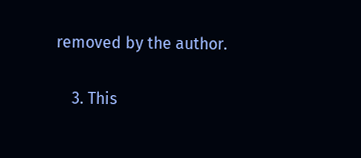removed by the author.

    3. This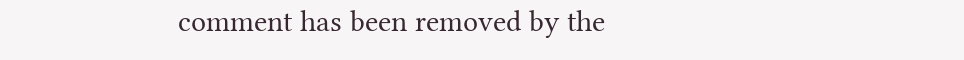comment has been removed by the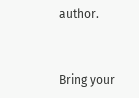author.


Bring your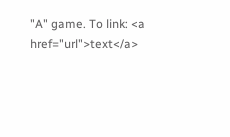"A" game. To link: <a href="url">text</a>